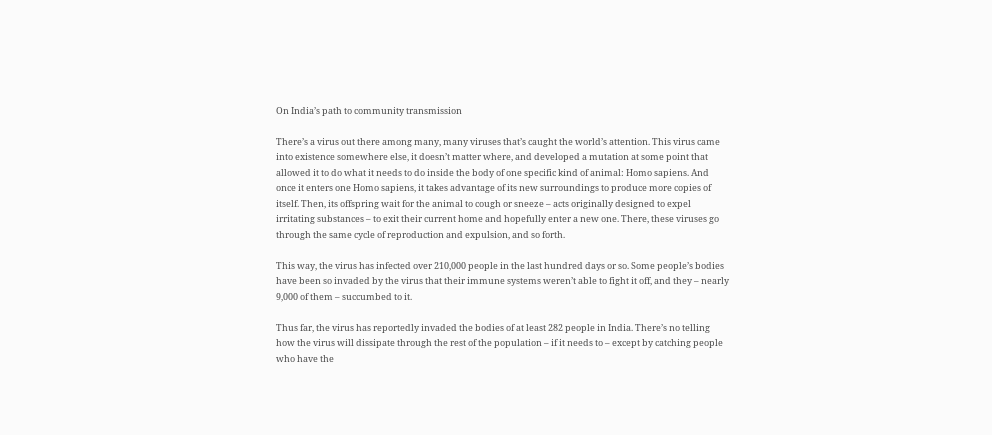On India’s path to community transmission

There’s a virus out there among many, many viruses that’s caught the world’s attention. This virus came into existence somewhere else, it doesn’t matter where, and developed a mutation at some point that allowed it to do what it needs to do inside the body of one specific kind of animal: Homo sapiens. And once it enters one Homo sapiens, it takes advantage of its new surroundings to produce more copies of itself. Then, its offspring wait for the animal to cough or sneeze – acts originally designed to expel irritating substances – to exit their current home and hopefully enter a new one. There, these viruses go through the same cycle of reproduction and expulsion, and so forth.

This way, the virus has infected over 210,000 people in the last hundred days or so. Some people’s bodies have been so invaded by the virus that their immune systems weren’t able to fight it off, and they – nearly 9,000 of them – succumbed to it.

Thus far, the virus has reportedly invaded the bodies of at least 282 people in India. There’s no telling how the virus will dissipate through the rest of the population – if it needs to – except by catching people who have the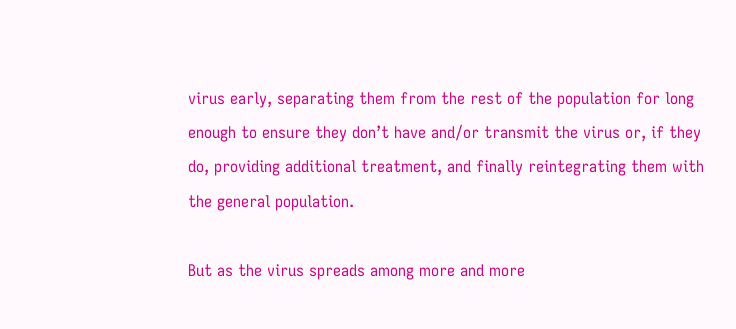virus early, separating them from the rest of the population for long enough to ensure they don’t have and/or transmit the virus or, if they do, providing additional treatment, and finally reintegrating them with the general population.

But as the virus spreads among more and more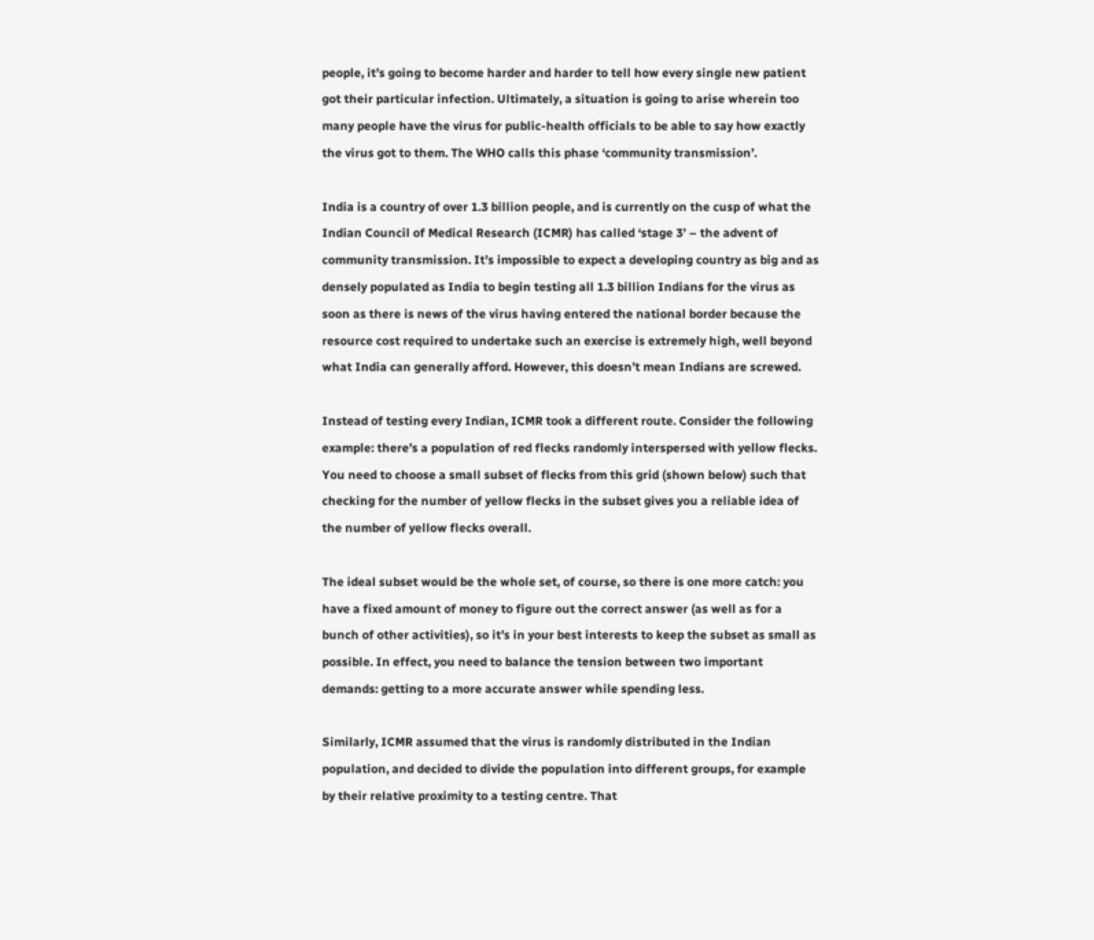people, it’s going to become harder and harder to tell how every single new patient got their particular infection. Ultimately, a situation is going to arise wherein too many people have the virus for public-health officials to be able to say how exactly the virus got to them. The WHO calls this phase ‘community transmission’.

India is a country of over 1.3 billion people, and is currently on the cusp of what the Indian Council of Medical Research (ICMR) has called ‘stage 3’ – the advent of community transmission. It’s impossible to expect a developing country as big and as densely populated as India to begin testing all 1.3 billion Indians for the virus as soon as there is news of the virus having entered the national border because the resource cost required to undertake such an exercise is extremely high, well beyond what India can generally afford. However, this doesn’t mean Indians are screwed.

Instead of testing every Indian, ICMR took a different route. Consider the following example: there’s a population of red flecks randomly interspersed with yellow flecks. You need to choose a small subset of flecks from this grid (shown below) such that checking for the number of yellow flecks in the subset gives you a reliable idea of the number of yellow flecks overall.

The ideal subset would be the whole set, of course, so there is one more catch: you have a fixed amount of money to figure out the correct answer (as well as for a bunch of other activities), so it’s in your best interests to keep the subset as small as possible. In effect, you need to balance the tension between two important demands: getting to a more accurate answer while spending less.

Similarly, ICMR assumed that the virus is randomly distributed in the Indian population, and decided to divide the population into different groups, for example by their relative proximity to a testing centre. That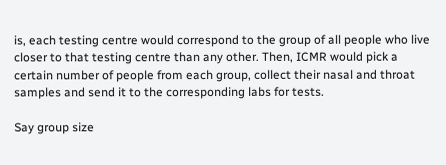is, each testing centre would correspond to the group of all people who live closer to that testing centre than any other. Then, ICMR would pick a certain number of people from each group, collect their nasal and throat samples and send it to the corresponding labs for tests.

Say group size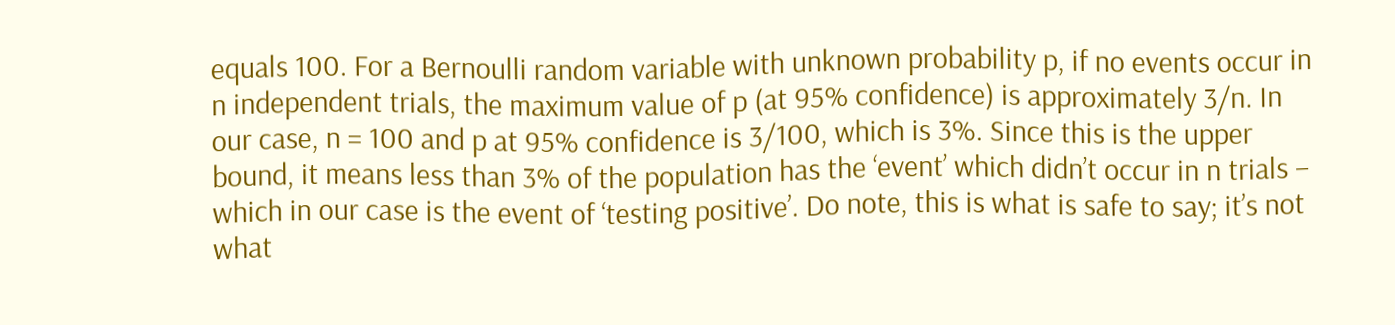equals 100. For a Bernoulli random variable with unknown probability p, if no events occur in n independent trials, the maximum value of p (at 95% confidence) is approximately 3/n. In our case, n = 100 and p at 95% confidence is 3/100, which is 3%. Since this is the upper bound, it means less than 3% of the population has the ‘event’ which didn’t occur in n trials – which in our case is the event of ‘testing positive’. Do note, this is what is safe to say; it’s not what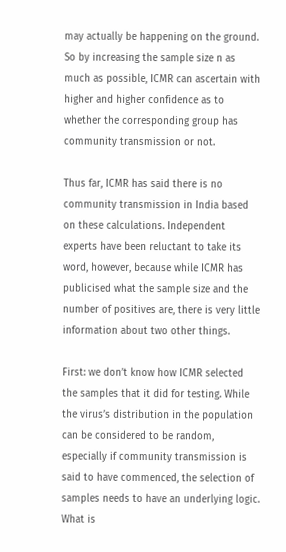may actually be happening on the ground. So by increasing the sample size n as much as possible, ICMR can ascertain with higher and higher confidence as to whether the corresponding group has community transmission or not.

Thus far, ICMR has said there is no community transmission in India based on these calculations. Independent experts have been reluctant to take its word, however, because while ICMR has publicised what the sample size and the number of positives are, there is very little information about two other things.

First: we don’t know how ICMR selected the samples that it did for testing. While the virus’s distribution in the population can be considered to be random, especially if community transmission is said to have commenced, the selection of samples needs to have an underlying logic. What is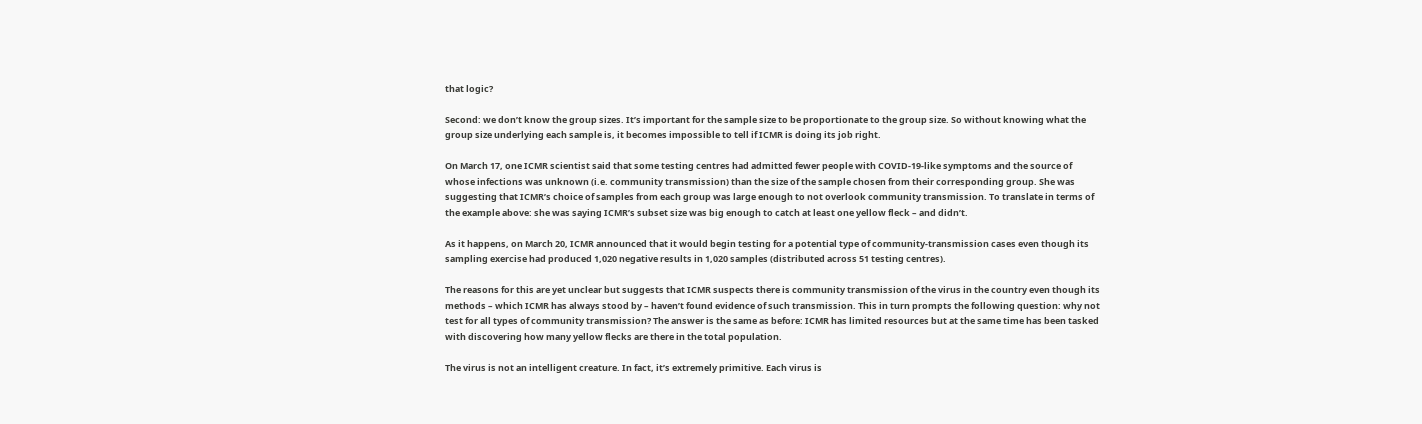that logic?

Second: we don’t know the group sizes. It’s important for the sample size to be proportionate to the group size. So without knowing what the group size underlying each sample is, it becomes impossible to tell if ICMR is doing its job right.

On March 17, one ICMR scientist said that some testing centres had admitted fewer people with COVID-19-like symptoms and the source of whose infections was unknown (i.e. community transmission) than the size of the sample chosen from their corresponding group. She was suggesting that ICMR’s choice of samples from each group was large enough to not overlook community transmission. To translate in terms of the example above: she was saying ICMR’s subset size was big enough to catch at least one yellow fleck – and didn’t.

As it happens, on March 20, ICMR announced that it would begin testing for a potential type of community-transmission cases even though its sampling exercise had produced 1,020 negative results in 1,020 samples (distributed across 51 testing centres).

The reasons for this are yet unclear but suggests that ICMR suspects there is community transmission of the virus in the country even though its methods – which ICMR has always stood by – haven’t found evidence of such transmission. This in turn prompts the following question: why not test for all types of community transmission? The answer is the same as before: ICMR has limited resources but at the same time has been tasked with discovering how many yellow flecks are there in the total population.

The virus is not an intelligent creature. In fact, it’s extremely primitive. Each virus is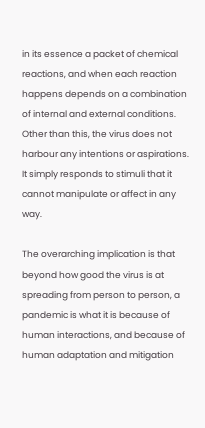in its essence a packet of chemical reactions, and when each reaction happens depends on a combination of internal and external conditions. Other than this, the virus does not harbour any intentions or aspirations. It simply responds to stimuli that it cannot manipulate or affect in any way.

The overarching implication is that beyond how good the virus is at spreading from person to person, a pandemic is what it is because of human interactions, and because of human adaptation and mitigation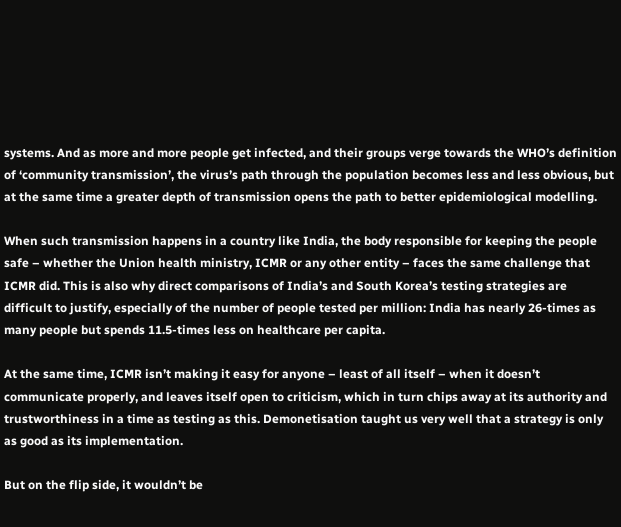systems. And as more and more people get infected, and their groups verge towards the WHO’s definition of ‘community transmission’, the virus’s path through the population becomes less and less obvious, but at the same time a greater depth of transmission opens the path to better epidemiological modelling.

When such transmission happens in a country like India, the body responsible for keeping the people safe – whether the Union health ministry, ICMR or any other entity – faces the same challenge that ICMR did. This is also why direct comparisons of India’s and South Korea’s testing strategies are difficult to justify, especially of the number of people tested per million: India has nearly 26-times as many people but spends 11.5-times less on healthcare per capita.

At the same time, ICMR isn’t making it easy for anyone – least of all itself – when it doesn’t communicate properly, and leaves itself open to criticism, which in turn chips away at its authority and trustworthiness in a time as testing as this. Demonetisation taught us very well that a strategy is only as good as its implementation.

But on the flip side, it wouldn’t be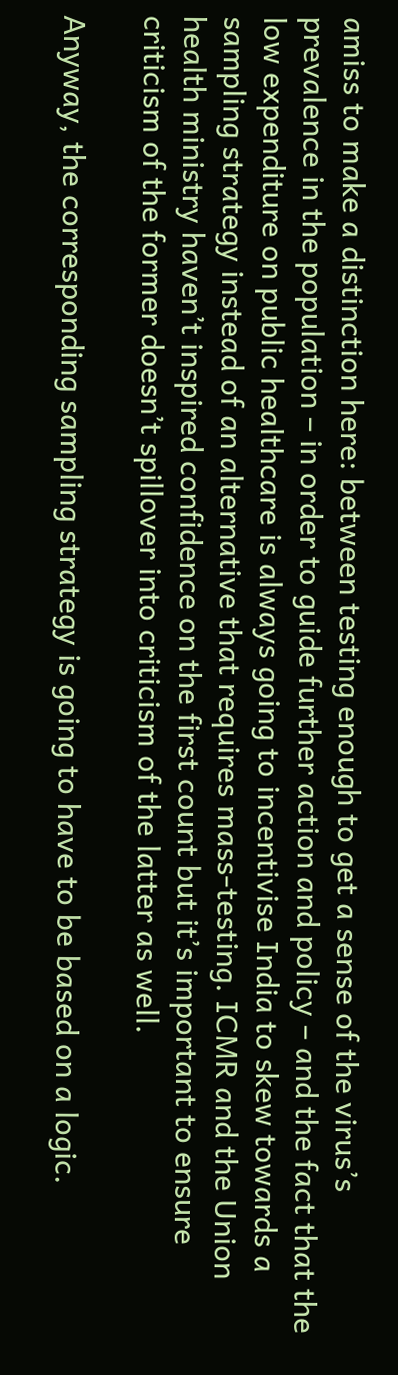amiss to make a distinction here: between testing enough to get a sense of the virus’s prevalence in the population – in order to guide further action and policy – and the fact that the low expenditure on public healthcare is always going to incentivise India to skew towards a sampling strategy instead of an alternative that requires mass-testing. ICMR and the Union health ministry haven’t inspired confidence on the first count but it’s important to ensure criticism of the former doesn’t spillover into criticism of the latter as well.

Anyway, the corresponding sampling strategy is going to have to be based on a logic.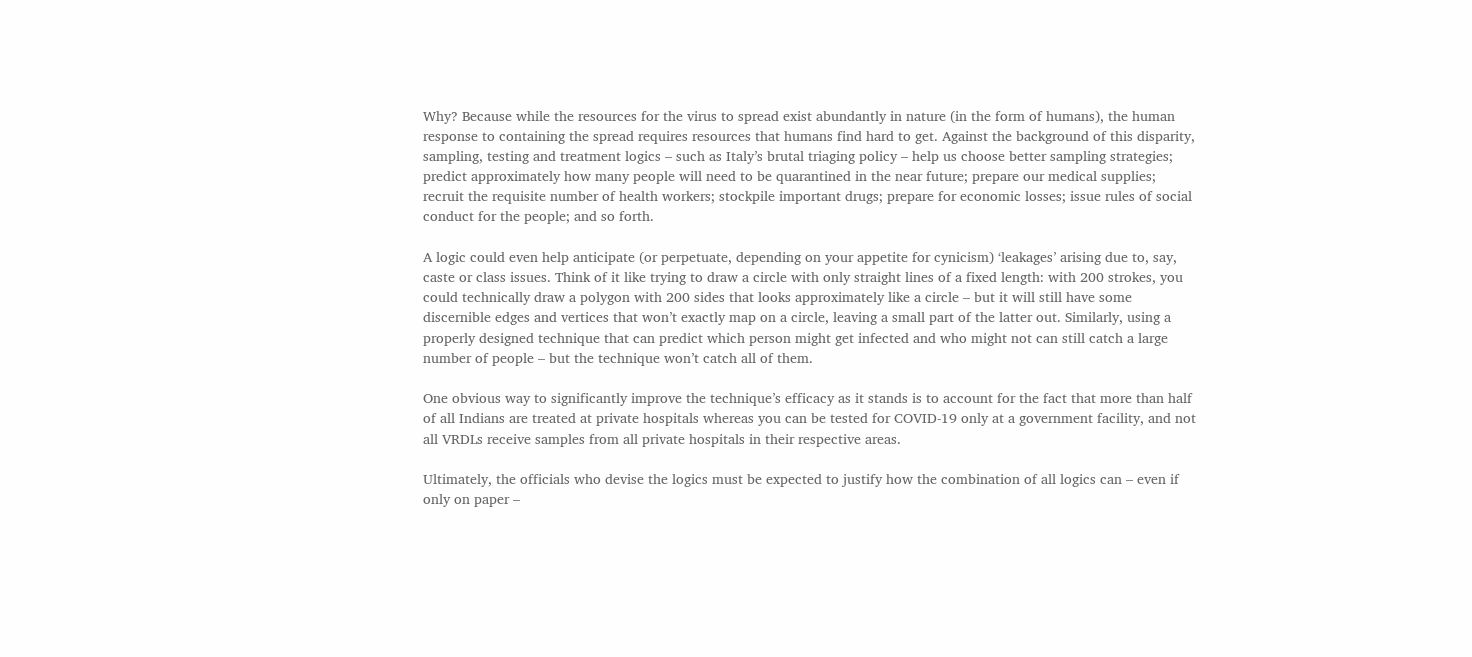Why? Because while the resources for the virus to spread exist abundantly in nature (in the form of humans), the human response to containing the spread requires resources that humans find hard to get. Against the background of this disparity, sampling, testing and treatment logics – such as Italy’s brutal triaging policy – help us choose better sampling strategies; predict approximately how many people will need to be quarantined in the near future; prepare our medical supplies; recruit the requisite number of health workers; stockpile important drugs; prepare for economic losses; issue rules of social conduct for the people; and so forth.

A logic could even help anticipate (or perpetuate, depending on your appetite for cynicism) ‘leakages’ arising due to, say, caste or class issues. Think of it like trying to draw a circle with only straight lines of a fixed length: with 200 strokes, you could technically draw a polygon with 200 sides that looks approximately like a circle – but it will still have some discernible edges and vertices that won’t exactly map on a circle, leaving a small part of the latter out. Similarly, using a properly designed technique that can predict which person might get infected and who might not can still catch a large number of people – but the technique won’t catch all of them.

One obvious way to significantly improve the technique’s efficacy as it stands is to account for the fact that more than half of all Indians are treated at private hospitals whereas you can be tested for COVID-19 only at a government facility, and not all VRDLs receive samples from all private hospitals in their respective areas.

Ultimately, the officials who devise the logics must be expected to justify how the combination of all logics can – even if only on paper –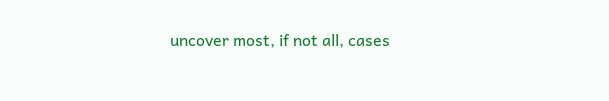uncover most, if not all, cases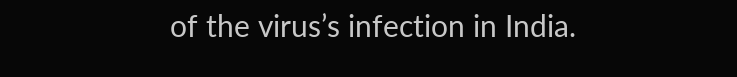of the virus’s infection in India.